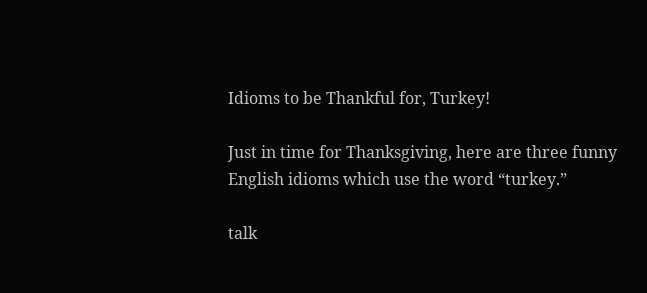Idioms to be Thankful for, Turkey!

Just in time for Thanksgiving, here are three funny English idioms which use the word “turkey.”

talk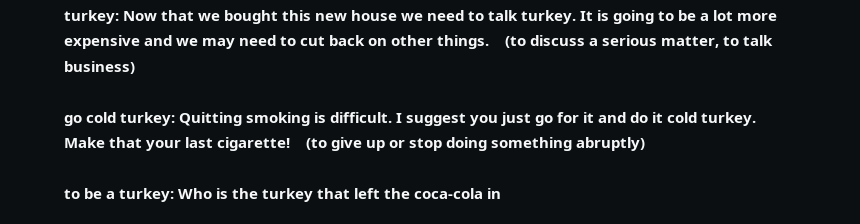turkey: Now that we bought this new house we need to talk turkey. It is going to be a lot more expensive and we may need to cut back on other things.    (to discuss a serious matter, to talk business)

go cold turkey: Quitting smoking is difficult. I suggest you just go for it and do it cold turkey. Make that your last cigarette!    (to give up or stop doing something abruptly)

to be a turkey: Who is the turkey that left the coca-cola in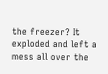the freezer? It exploded and left a mess all over the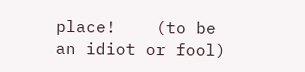place!    (to be an idiot or fool)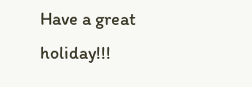Have a great holiday!!!